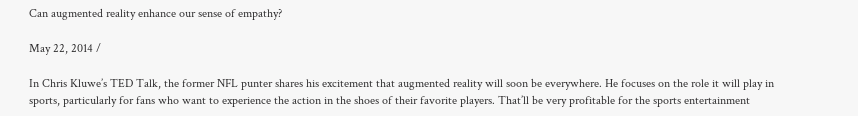Can augmented reality enhance our sense of empathy?

May 22, 2014 /

In Chris Kluwe’s TED Talk, the former NFL punter shares his excitement that augmented reality will soon be everywhere. He focuses on the role it will play in sports, particularly for fans who want to experience the action in the shoes of their favorite players. That’ll be very profitable for the sports entertainment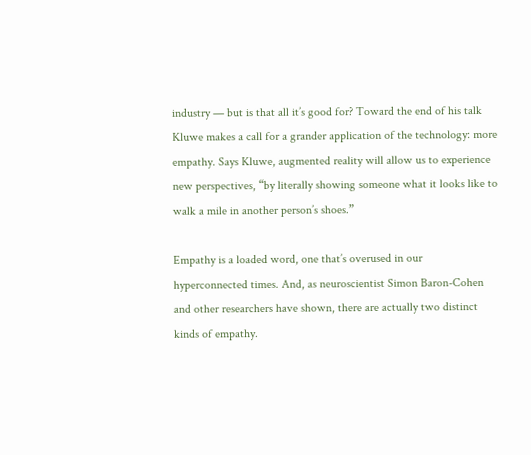industry — but is that all it’s good for? Toward the end of his talk Kluwe makes a call for a grander application of the technology: more empathy. Says Kluwe, augmented reality will allow us to experience new perspectives, “by literally showing someone what it looks like to walk a mile in another person’s shoes.”

Empathy is a loaded word, one that’s overused in our hyperconnected times. And, as neuroscientist Simon Baron-Cohen and other researchers have shown, there are actually two distinct kinds of empathy.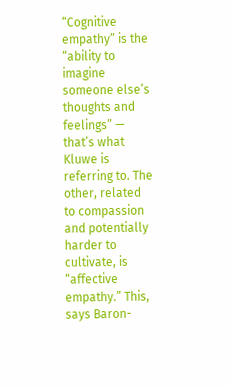“Cognitive empathy” is the “ability to imagine someone else’s thoughts and feelings” — that’s what Kluwe is referring to. The other, related to compassion and potentially harder to cultivate, is “affective empathy.” This, says Baron-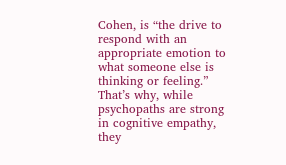Cohen, is “the drive to respond with an appropriate emotion to what someone else is thinking or feeling.” That’s why, while psychopaths are strong in cognitive empathy, they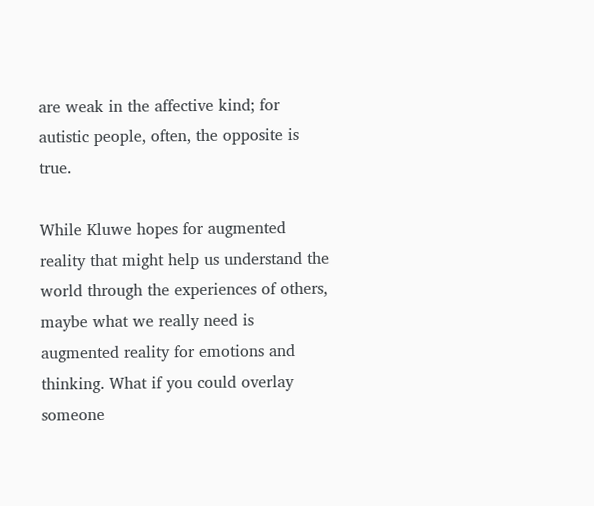are weak in the affective kind; for autistic people, often, the opposite is true.

While Kluwe hopes for augmented reality that might help us understand the world through the experiences of others, maybe what we really need is augmented reality for emotions and thinking. What if you could overlay someone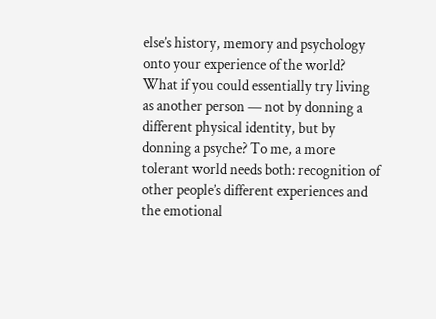else’s history, memory and psychology onto your experience of the world? What if you could essentially try living as another person — not by donning a different physical identity, but by donning a psyche? To me, a more tolerant world needs both: recognition of other people’s different experiences and the emotional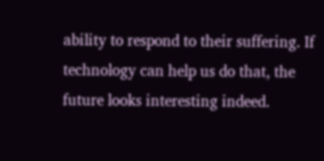ability to respond to their suffering. If technology can help us do that, the future looks interesting indeed.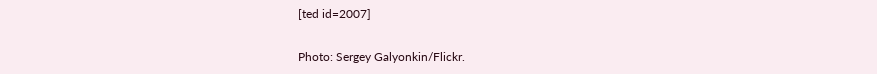[ted id=2007]

Photo: Sergey Galyonkin/Flickr.